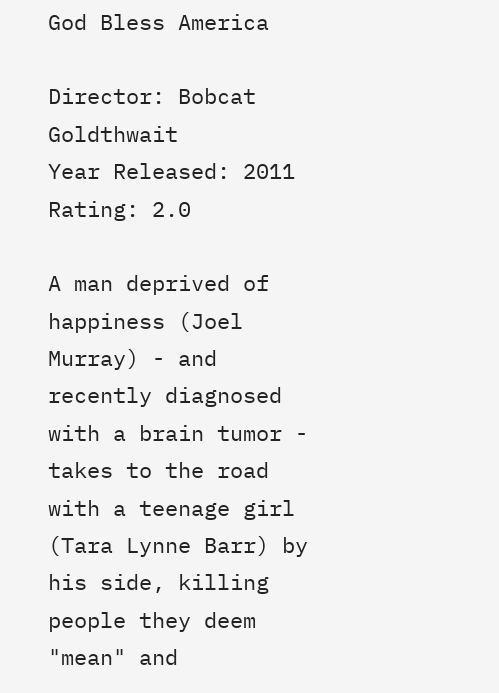God Bless America

Director: Bobcat Goldthwait
Year Released: 2011
Rating: 2.0

A man deprived of happiness (Joel Murray) - and recently diagnosed with a brain tumor - takes to the road with a teenage girl (Tara Lynne Barr) by his side, killing people they deem "mean" and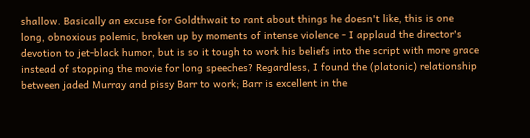shallow. Basically an excuse for Goldthwait to rant about things he doesn't like, this is one long, obnoxious polemic, broken up by moments of intense violence - I applaud the director's devotion to jet-black humor, but is so it tough to work his beliefs into the script with more grace instead of stopping the movie for long speeches? Regardless, I found the (platonic) relationship between jaded Murray and pissy Barr to work; Barr is excellent in the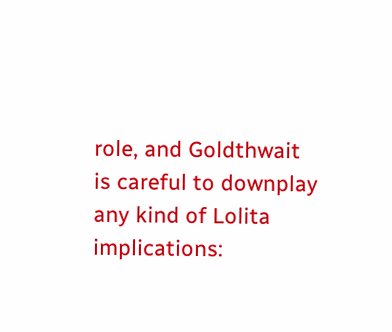role, and Goldthwait is careful to downplay any kind of Lolita implications: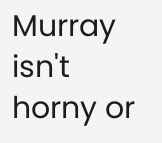Murray isn't horny or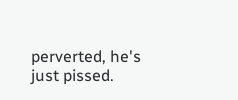perverted, he's just pissed.